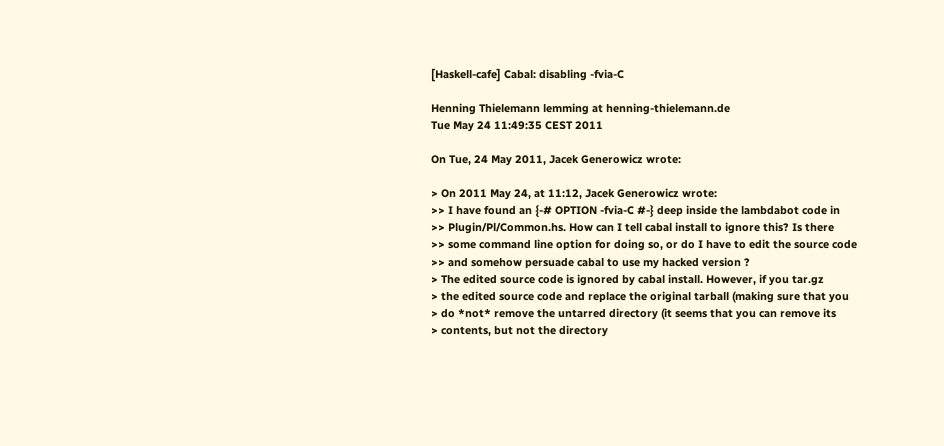[Haskell-cafe] Cabal: disabling -fvia-C

Henning Thielemann lemming at henning-thielemann.de
Tue May 24 11:49:35 CEST 2011

On Tue, 24 May 2011, Jacek Generowicz wrote:

> On 2011 May 24, at 11:12, Jacek Generowicz wrote:
>> I have found an {-# OPTION -fvia-C #-} deep inside the lambdabot code in
>> Plugin/Pl/Common.hs. How can I tell cabal install to ignore this? Is there
>> some command line option for doing so, or do I have to edit the source code
>> and somehow persuade cabal to use my hacked version ?
> The edited source code is ignored by cabal install. However, if you tar.gz
> the edited source code and replace the original tarball (making sure that you
> do *not* remove the untarred directory (it seems that you can remove its
> contents, but not the directory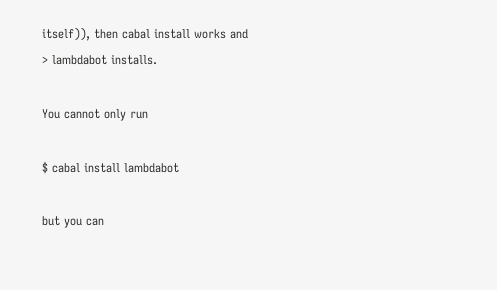itself)), then cabal install works and
> lambdabot installs.

You cannot only run

$ cabal install lambdabot

but you can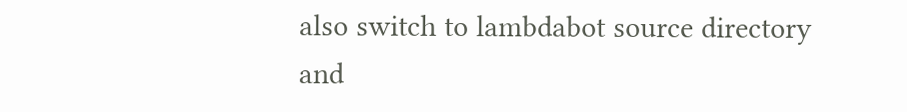also switch to lambdabot source directory and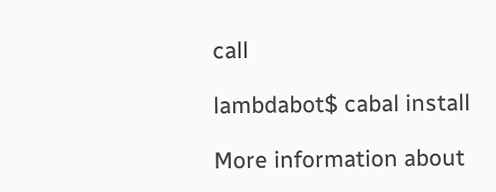call

lambdabot$ cabal install

More information about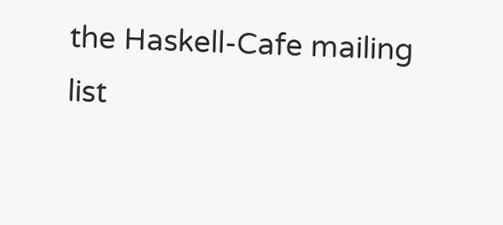the Haskell-Cafe mailing list